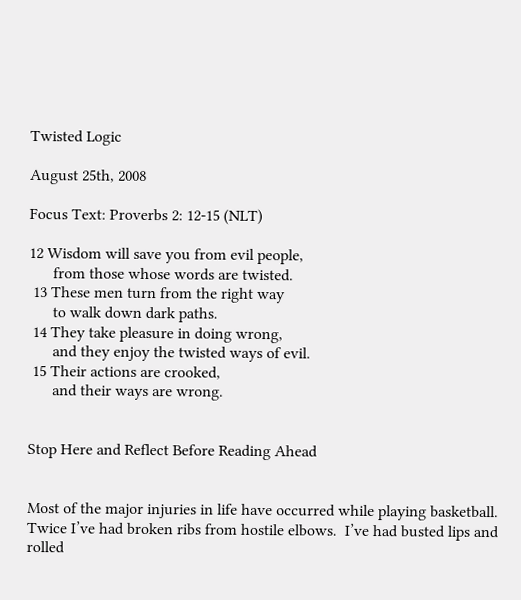Twisted Logic

August 25th, 2008

Focus Text: Proverbs 2: 12-15 (NLT)

12 Wisdom will save you from evil people,
      from those whose words are twisted.
 13 These men turn from the right way
      to walk down dark paths.
 14 They take pleasure in doing wrong,
      and they enjoy the twisted ways of evil.
 15 Their actions are crooked,
      and their ways are wrong.


Stop Here and Reflect Before Reading Ahead


Most of the major injuries in life have occurred while playing basketball.  Twice I’ve had broken ribs from hostile elbows.  I’ve had busted lips and rolled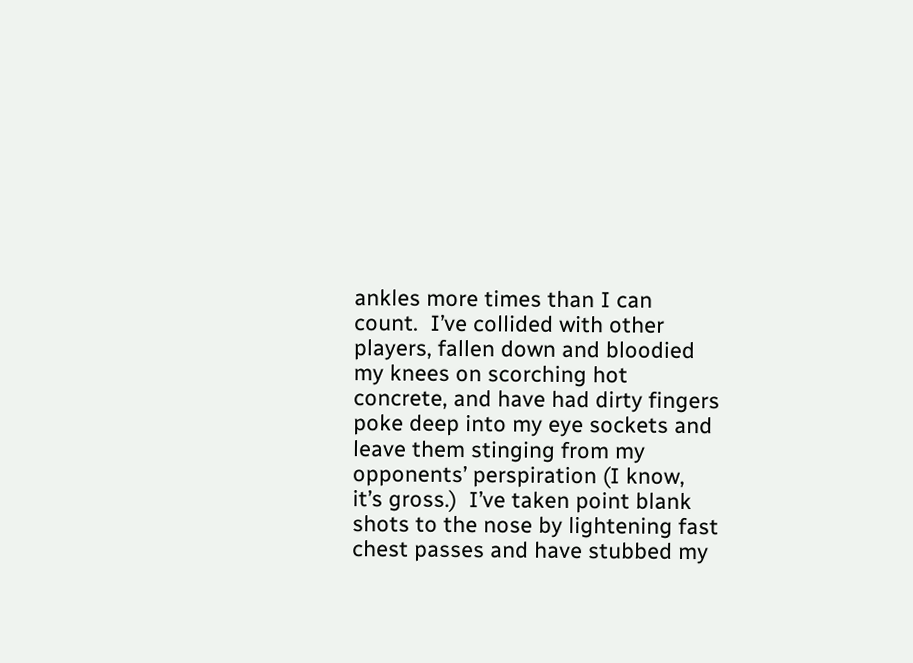ankles more times than I can count.  I’ve collided with other players, fallen down and bloodied my knees on scorching hot concrete, and have had dirty fingers poke deep into my eye sockets and leave them stinging from my opponents’ perspiration (I know, it’s gross.)  I’ve taken point blank shots to the nose by lightening fast chest passes and have stubbed my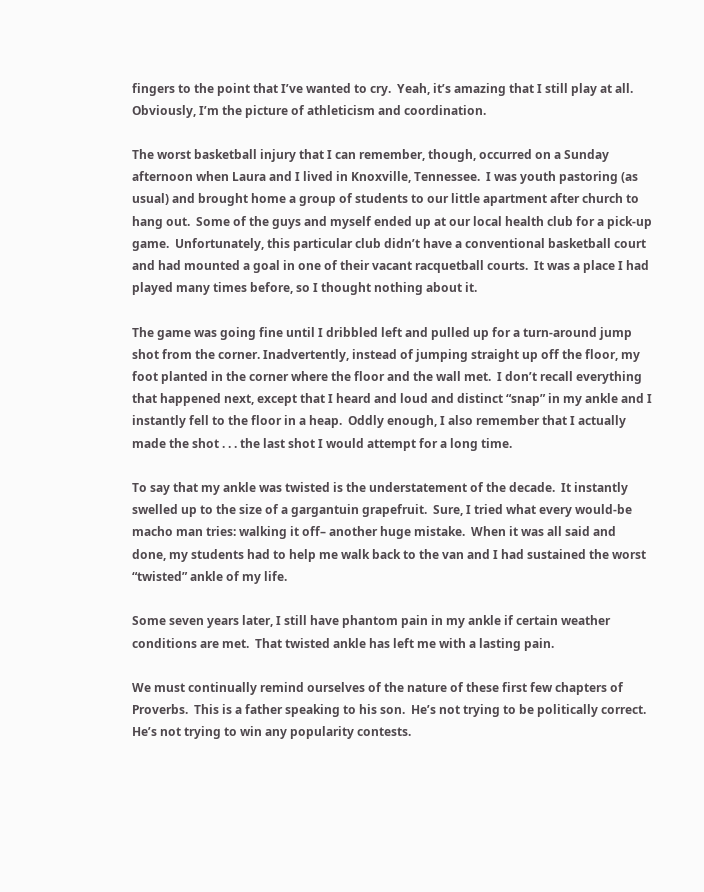fingers to the point that I’ve wanted to cry.  Yeah, it’s amazing that I still play at all.  Obviously, I’m the picture of athleticism and coordination.

The worst basketball injury that I can remember, though, occurred on a Sunday afternoon when Laura and I lived in Knoxville, Tennessee.  I was youth pastoring (as usual) and brought home a group of students to our little apartment after church to hang out.  Some of the guys and myself ended up at our local health club for a pick-up game.  Unfortunately, this particular club didn’t have a conventional basketball court and had mounted a goal in one of their vacant racquetball courts.  It was a place I had played many times before, so I thought nothing about it.

The game was going fine until I dribbled left and pulled up for a turn-around jump shot from the corner. Inadvertently, instead of jumping straight up off the floor, my foot planted in the corner where the floor and the wall met.  I don’t recall everything that happened next, except that I heard and loud and distinct “snap” in my ankle and I instantly fell to the floor in a heap.  Oddly enough, I also remember that I actually made the shot . . . the last shot I would attempt for a long time.

To say that my ankle was twisted is the understatement of the decade.  It instantly swelled up to the size of a gargantuin grapefruit.  Sure, I tried what every would-be macho man tries: walking it off– another huge mistake.  When it was all said and done, my students had to help me walk back to the van and I had sustained the worst “twisted” ankle of my life.

Some seven years later, I still have phantom pain in my ankle if certain weather conditions are met.  That twisted ankle has left me with a lasting pain.

We must continually remind ourselves of the nature of these first few chapters of Proverbs.  This is a father speaking to his son.  He’s not trying to be politically correct.  He’s not trying to win any popularity contests.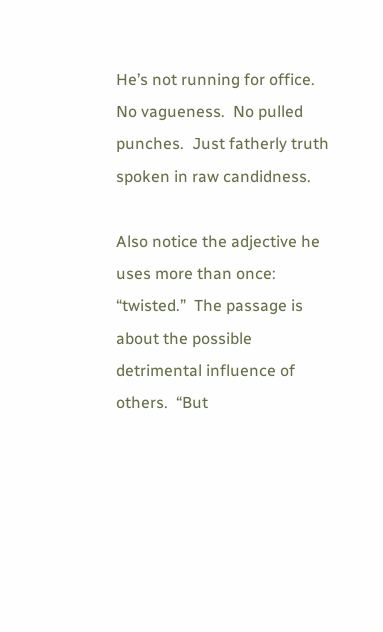He’s not running for office.  No vagueness.  No pulled punches.  Just fatherly truth spoken in raw candidness.

Also notice the adjective he uses more than once: “twisted.”  The passage is about the possible detrimental influence of others.  “But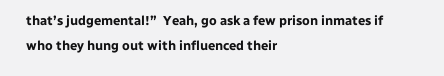that’s judgemental!”  Yeah, go ask a few prison inmates if who they hung out with influenced their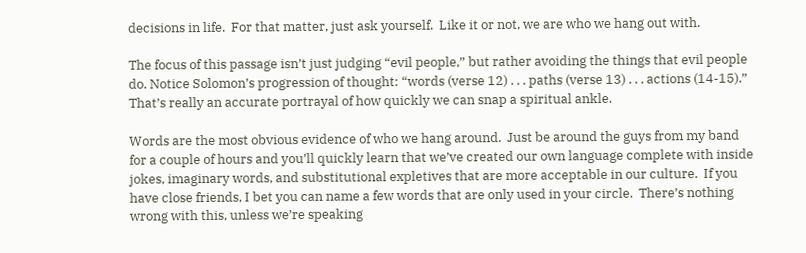decisions in life.  For that matter, just ask yourself.  Like it or not, we are who we hang out with.

The focus of this passage isn’t just judging “evil people,” but rather avoiding the things that evil people do. Notice Solomon’s progression of thought: “words (verse 12) . . . paths (verse 13) . . . actions (14-15).” That’s really an accurate portrayal of how quickly we can snap a spiritual ankle.

Words are the most obvious evidence of who we hang around.  Just be around the guys from my band for a couple of hours and you’ll quickly learn that we’ve created our own language complete with inside jokes, imaginary words, and substitutional expletives that are more acceptable in our culture.  If you have close friends, I bet you can name a few words that are only used in your circle.  There’s nothing wrong with this, unless we’re speaking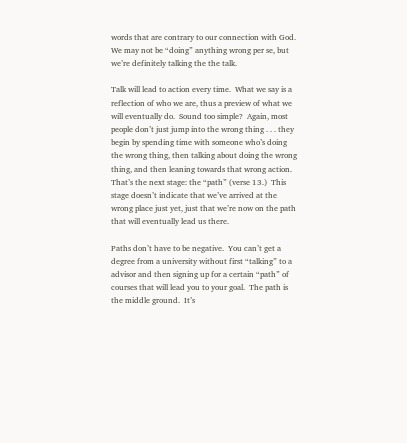words that are contrary to our connection with God.  We may not be “doing” anything wrong per se, but we’re definitely talking the the talk.

Talk will lead to action every time.  What we say is a reflection of who we are, thus a preview of what we will eventually do.  Sound too simple?  Again, most people don’t just jump into the wrong thing . . . they begin by spending time with someone who’s doing the wrong thing, then talking about doing the wrong thing, and then leaning towards that wrong action.  That’s the next stage: the “path” (verse 13.)  This stage doesn’t indicate that we’ve arrived at the wrong place just yet, just that we’re now on the path that will eventually lead us there.

Paths don’t have to be negative.  You can’t get a degree from a university without first “talking” to a advisor and then signing up for a certain “path” of courses that will lead you to your goal.  The path is the middle ground.  It’s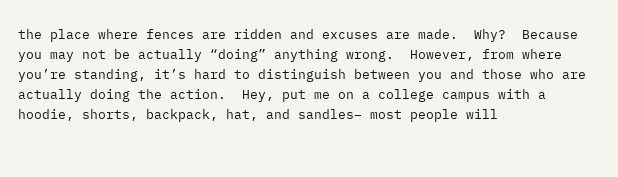the place where fences are ridden and excuses are made.  Why?  Because you may not be actually “doing” anything wrong.  However, from where you’re standing, it’s hard to distinguish between you and those who are actually doing the action.  Hey, put me on a college campus with a hoodie, shorts, backpack, hat, and sandles– most people will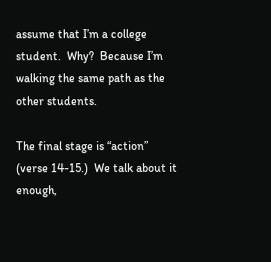assume that I’m a college student.  Why?  Because I’m walking the same path as the other students.

The final stage is “action” (verse 14-15.)  We talk about it enough,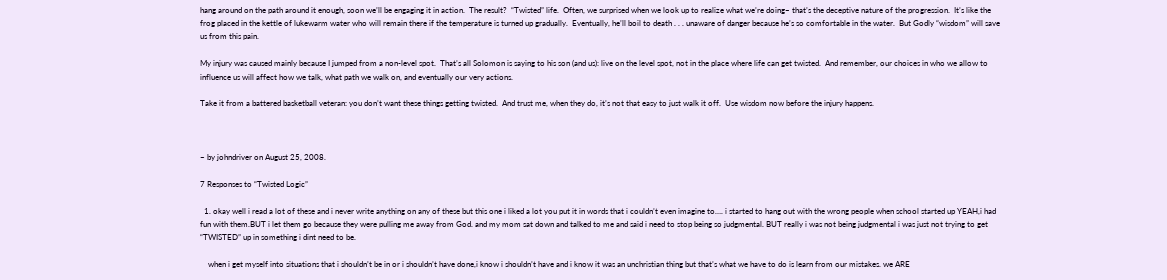hang around on the path around it enough, soon we’ll be engaging it in action.  The result?  “Twisted” life.  Often, we surprised when we look up to realize what we’re doing– that’s the deceptive nature of the progression.  It’s like the frog placed in the kettle of lukewarm water who will remain there if the temperature is turned up gradually.  Eventually, he’ll boil to death . . . unaware of danger because he’s so comfortable in the water.  But Godly “wisdom” will save us from this pain.

My injury was caused mainly because I jumped from a non-level spot.  That’s all Solomon is saying to his son (and us): live on the level spot, not in the place where life can get twisted.  And remember, our choices in who we allow to influence us will affect how we talk, what path we walk on, and eventually our very actions.

Take it from a battered basketball veteran: you don’t want these things getting twisted.  And trust me, when they do, it’s not that easy to just walk it off.  Use wisdom now before the injury happens.



~ by johndriver on August 25, 2008.

7 Responses to “Twisted Logic”

  1. okay well i read a lot of these and i never write anything on any of these but this one i liked a lot you put it in words that i couldn’t even imagine to…. i started to hang out with the wrong people when school started up YEAH,i had fun with them.BUT i let them go because they were pulling me away from God. and my mom sat down and talked to me and said i need to stop being so judgmental. BUT really i was not being judgmental i was just not trying to get “TWISTED” up in something i dint need to be.

    when i get myself into situations that i shouldn’t be in or i shouldn’t have done,i know i shouldn’t have and i know it was an unchristian thing but that’s what we have to do is learn from our mistakes. we ARE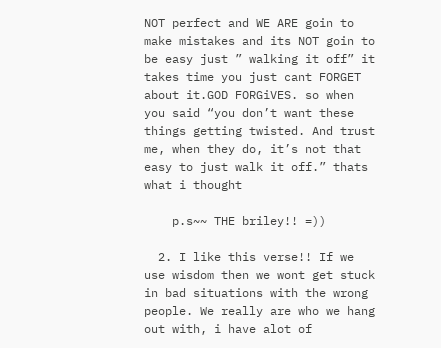NOT perfect and WE ARE goin to make mistakes and its NOT goin to be easy just ” walking it off” it takes time you just cant FORGET about it.GOD FORGiVES. so when you said “you don’t want these things getting twisted. And trust me, when they do, it’s not that easy to just walk it off.” thats what i thought

    p.s~~ THE briley!! =))

  2. I like this verse!! If we use wisdom then we wont get stuck in bad situations with the wrong people. We really are who we hang out with, i have alot of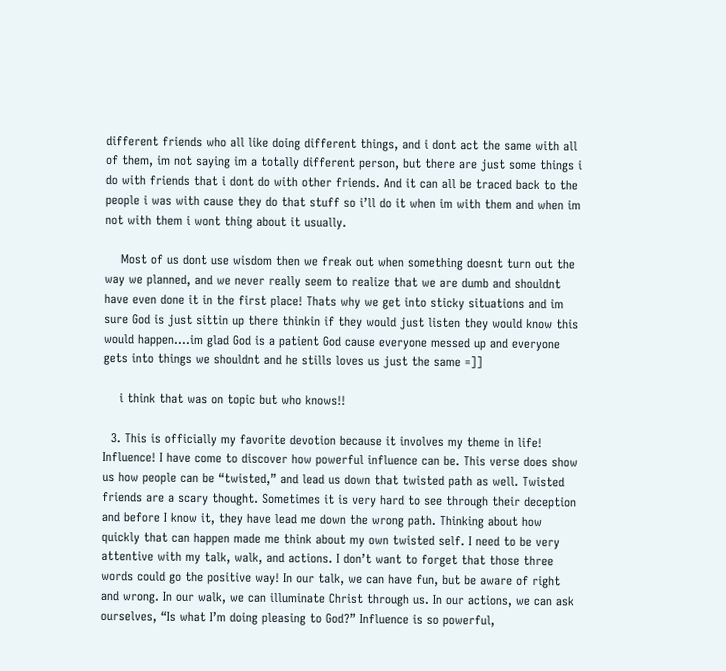different friends who all like doing different things, and i dont act the same with all of them, im not saying im a totally different person, but there are just some things i do with friends that i dont do with other friends. And it can all be traced back to the people i was with cause they do that stuff so i’ll do it when im with them and when im not with them i wont thing about it usually.

    Most of us dont use wisdom then we freak out when something doesnt turn out the way we planned, and we never really seem to realize that we are dumb and shouldnt have even done it in the first place! Thats why we get into sticky situations and im sure God is just sittin up there thinkin if they would just listen they would know this would happen….im glad God is a patient God cause everyone messed up and everyone gets into things we shouldnt and he stills loves us just the same =]]

    i think that was on topic but who knows!!

  3. This is officially my favorite devotion because it involves my theme in life! Influence! I have come to discover how powerful influence can be. This verse does show us how people can be “twisted,” and lead us down that twisted path as well. Twisted friends are a scary thought. Sometimes it is very hard to see through their deception and before I know it, they have lead me down the wrong path. Thinking about how quickly that can happen made me think about my own twisted self. I need to be very attentive with my talk, walk, and actions. I don’t want to forget that those three words could go the positive way! In our talk, we can have fun, but be aware of right and wrong. In our walk, we can illuminate Christ through us. In our actions, we can ask ourselves, “Is what I’m doing pleasing to God?” Influence is so powerful,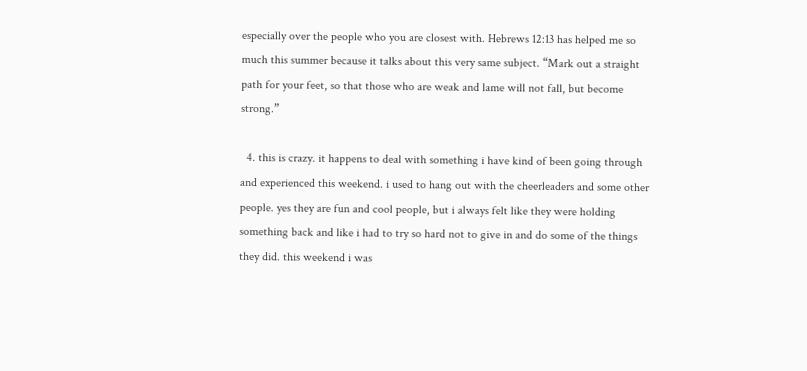especially over the people who you are closest with. Hebrews 12:13 has helped me so much this summer because it talks about this very same subject. “Mark out a straight path for your feet, so that those who are weak and lame will not fall, but become strong.”

  4. this is crazy. it happens to deal with something i have kind of been going through and experienced this weekend. i used to hang out with the cheerleaders and some other people. yes they are fun and cool people, but i always felt like they were holding something back and like i had to try so hard not to give in and do some of the things they did. this weekend i was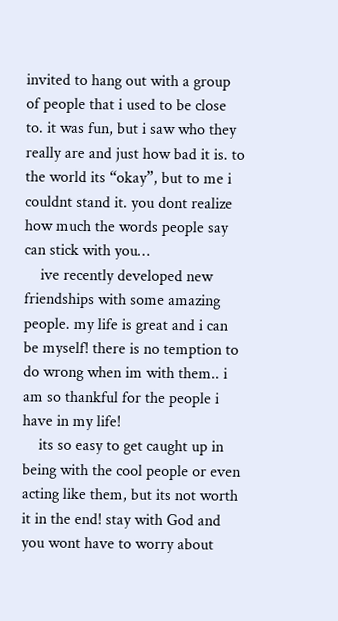invited to hang out with a group of people that i used to be close to. it was fun, but i saw who they really are and just how bad it is. to the world its “okay”, but to me i couldnt stand it. you dont realize how much the words people say can stick with you…
    ive recently developed new friendships with some amazing people. my life is great and i can be myself! there is no temption to do wrong when im with them.. i am so thankful for the people i have in my life!
    its so easy to get caught up in being with the cool people or even acting like them, but its not worth it in the end! stay with God and you wont have to worry about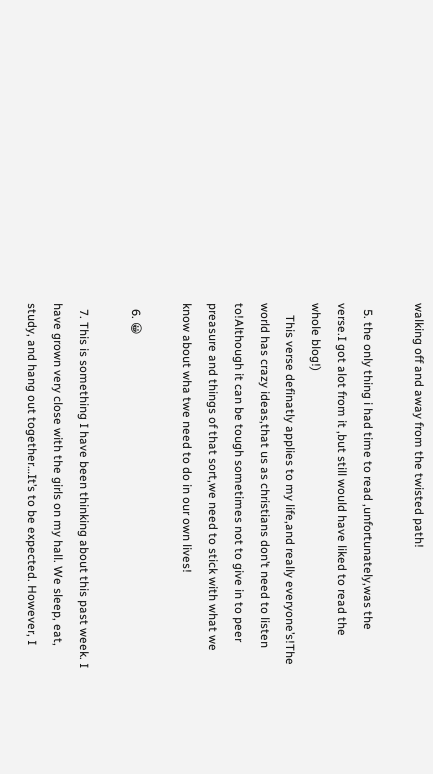walking off and away from the twisted path!

  5. the only thing i had time to read ,unfortunately,was the verse.I got alot from it ,but still would have liked to read the whole blog!)
    This verse definatly applies to my life,and really everyone’s!The world has crazy ideas,that us as christians don’t need to listen to!Although it can be tough sometimes not to give in to peer preasure and things of that sort,we need to stick with what we know about wha twe need to do in our own lives!

  6. 😀

  7. This is something I have been thinking about this past week. I have grown very close with the girls on my hall. We sleep, eat, study, and hang out together…It’s to be expected. However, I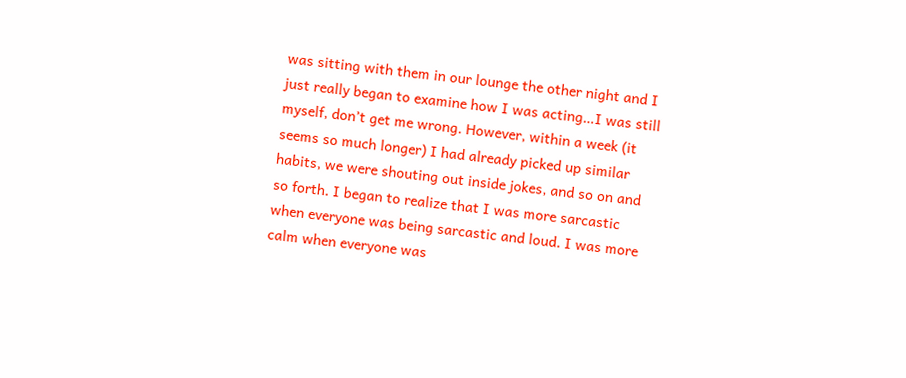was sitting with them in our lounge the other night and I just really began to examine how I was acting…I was still myself, don’t get me wrong. However, within a week (it seems so much longer) I had already picked up similar habits, we were shouting out inside jokes, and so on and so forth. I began to realize that I was more sarcastic when everyone was being sarcastic and loud. I was more calm when everyone was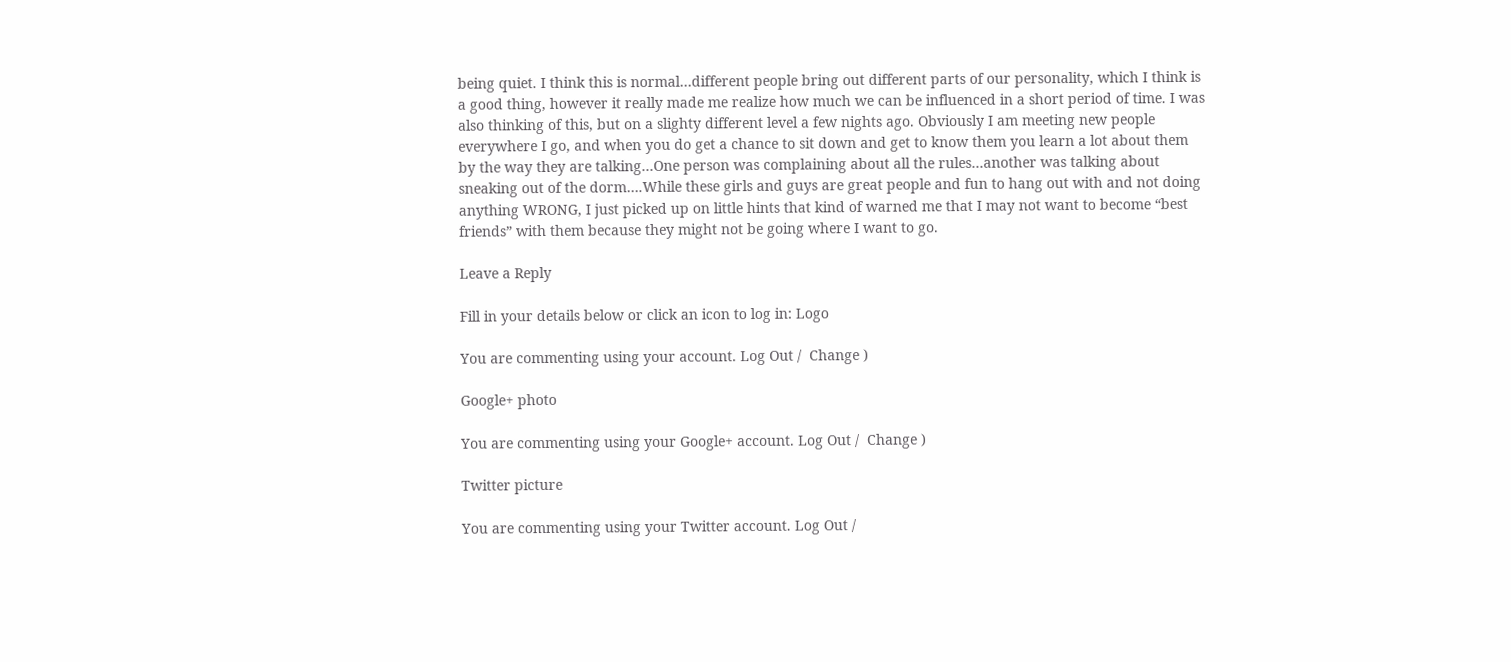being quiet. I think this is normal…different people bring out different parts of our personality, which I think is a good thing, however it really made me realize how much we can be influenced in a short period of time. I was also thinking of this, but on a slighty different level a few nights ago. Obviously I am meeting new people everywhere I go, and when you do get a chance to sit down and get to know them you learn a lot about them by the way they are talking…One person was complaining about all the rules…another was talking about sneaking out of the dorm….While these girls and guys are great people and fun to hang out with and not doing anything WRONG, I just picked up on little hints that kind of warned me that I may not want to become “best friends” with them because they might not be going where I want to go.

Leave a Reply

Fill in your details below or click an icon to log in: Logo

You are commenting using your account. Log Out /  Change )

Google+ photo

You are commenting using your Google+ account. Log Out /  Change )

Twitter picture

You are commenting using your Twitter account. Log Out /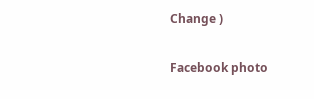Change )

Facebook photo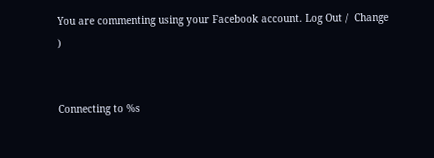You are commenting using your Facebook account. Log Out /  Change )


Connecting to %s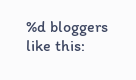%d bloggers like this: